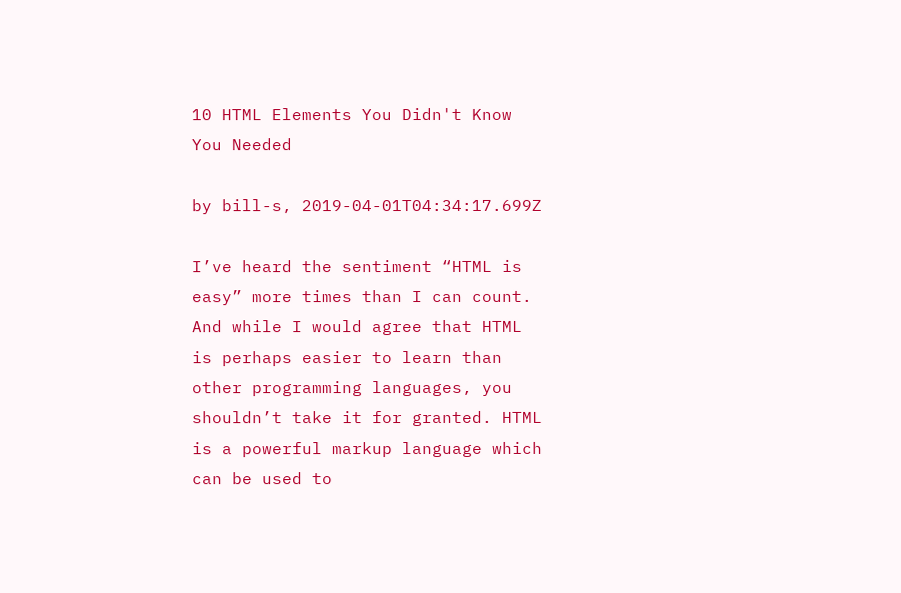10 HTML Elements You Didn't Know You Needed

by bill-s, 2019-04-01T04:34:17.699Z

I’ve heard the sentiment “HTML is easy” more times than I can count. And while I would agree that HTML is perhaps easier to learn than other programming languages, you shouldn’t take it for granted. HTML is a powerful markup language which can be used to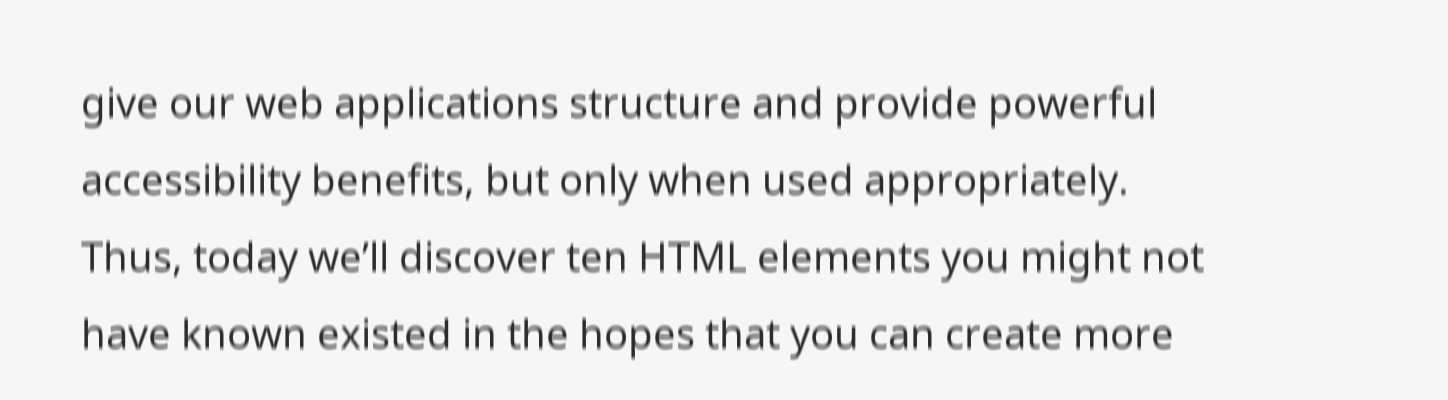give our web applications structure and provide powerful accessibility benefits, but only when used appropriately. Thus, today we’ll discover ten HTML elements you might not have known existed in the hopes that you can create more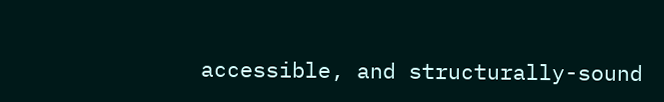accessible, and structurally-sound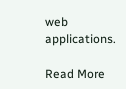web applications.

Read More